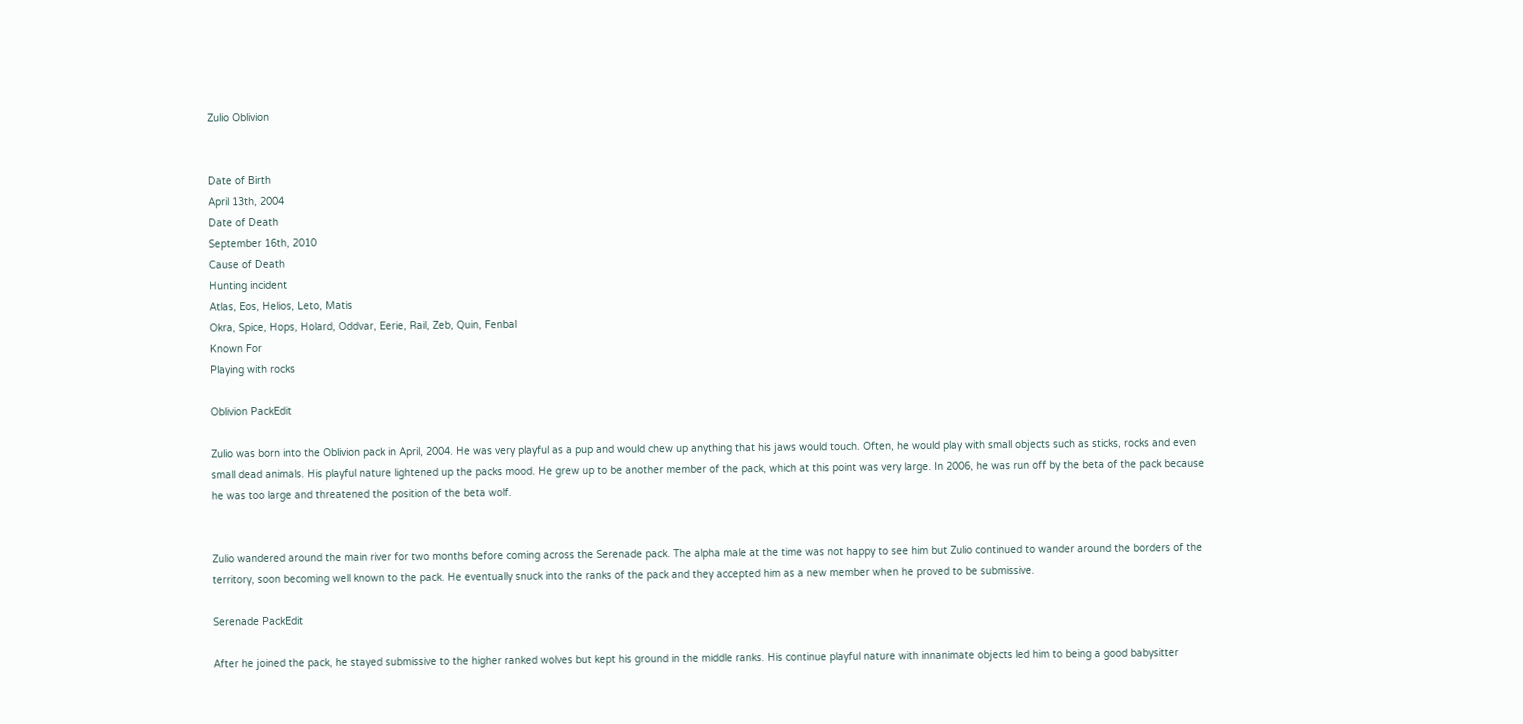Zulio Oblivion


Date of Birth
April 13th, 2004
Date of Death
September 16th, 2010
Cause of Death
Hunting incident
Atlas, Eos, Helios, Leto, Matis
Okra, Spice, Hops, Holard, Oddvar, Eerie, Rail, Zeb, Quin, Fenbal
Known For
Playing with rocks

Oblivion PackEdit

Zulio was born into the Oblivion pack in April, 2004. He was very playful as a pup and would chew up anything that his jaws would touch. Often, he would play with small objects such as sticks, rocks and even small dead animals. His playful nature lightened up the packs mood. He grew up to be another member of the pack, which at this point was very large. In 2006, he was run off by the beta of the pack because he was too large and threatened the position of the beta wolf.


Zulio wandered around the main river for two months before coming across the Serenade pack. The alpha male at the time was not happy to see him but Zulio continued to wander around the borders of the territory, soon becoming well known to the pack. He eventually snuck into the ranks of the pack and they accepted him as a new member when he proved to be submissive.

Serenade PackEdit

After he joined the pack, he stayed submissive to the higher ranked wolves but kept his ground in the middle ranks. His continue playful nature with innanimate objects led him to being a good babysitter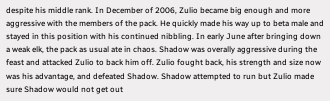despite his middle rank. In December of 2006, Zulio became big enough and more aggressive with the members of the pack. He quickly made his way up to beta male and stayed in this position with his continued nibbling. In early June after bringing down a weak elk, the pack as usual ate in chaos. Shadow was overally aggressive during the feast and attacked Zulio to back him off. Zulio fought back, his strength and size now was his advantage, and defeated Shadow. Shadow attempted to run but Zulio made sure Shadow would not get out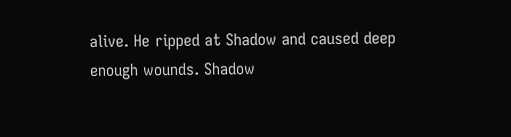alive. He ripped at Shadow and caused deep enough wounds. Shadow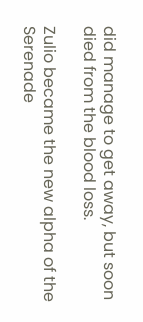did manage to get away, but soon died from the blood loss.

Zulio became the new alpha of the Serenade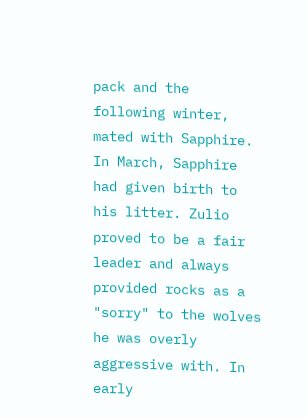pack and the following winter, mated with Sapphire. In March, Sapphire had given birth to his litter. Zulio proved to be a fair leader and always provided rocks as a "sorry" to the wolves he was overly aggressive with. In early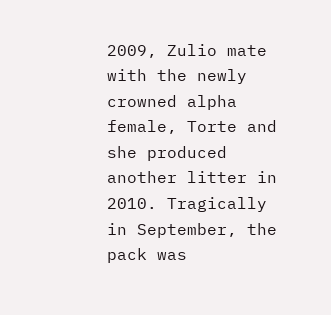2009, Zulio mate with the newly crowned alpha female, Torte and she produced another litter in 2010. Tragically in September, the pack was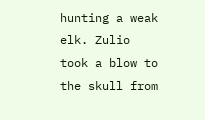hunting a weak elk. Zulio took a blow to the skull from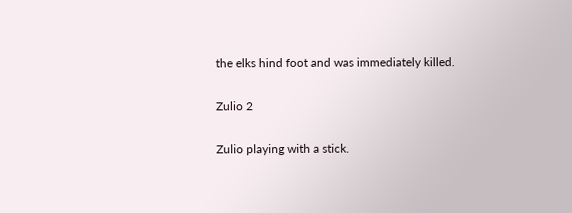the elks hind foot and was immediately killed.

Zulio 2

Zulio playing with a stick.